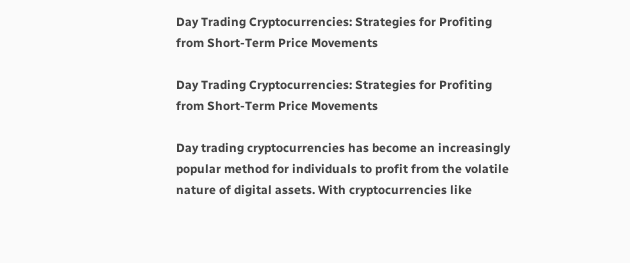Day Trading Cryptocurrencies: Strategies for Profiting from Short-Term Price Movements

Day Trading Cryptocurrencies: Strategies for Profiting from Short-Term Price Movements

Day trading cryptocurrencies has become an increasingly popular method for individuals to profit from the volatile nature of digital assets. With cryptocurrencies like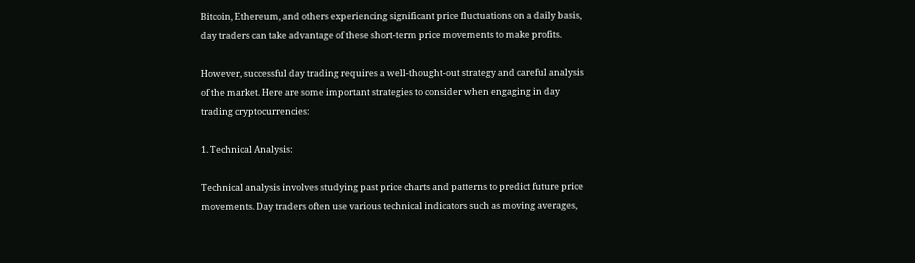Bitcoin, Ethereum, and others experiencing significant price fluctuations on a daily basis, day traders can take advantage of these short-term price movements to make profits.

However, successful day trading requires a well-thought-out strategy and careful analysis of the market. Here are some important strategies to consider when engaging in day trading cryptocurrencies:

1. Technical Analysis:

Technical analysis involves studying past price charts and patterns to predict future price movements. Day traders often use various technical indicators such as moving averages,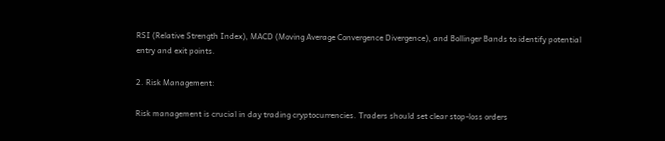RSI (Relative Strength Index), MACD (Moving Average Convergence Divergence), and Bollinger Bands to identify potential entry and exit points.

2. Risk Management:

Risk management is crucial in day trading cryptocurrencies. Traders should set clear stop-loss orders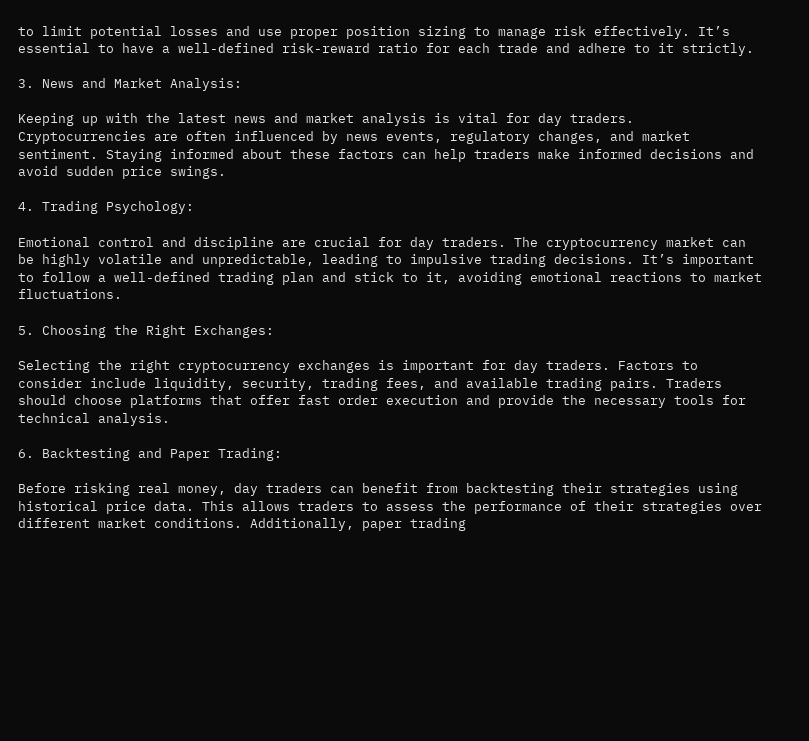to limit potential losses and use proper position sizing to manage risk effectively. It’s essential to have a well-defined risk-reward ratio for each trade and adhere to it strictly.

3. News and Market Analysis:

Keeping up with the latest news and market analysis is vital for day traders. Cryptocurrencies are often influenced by news events, regulatory changes, and market sentiment. Staying informed about these factors can help traders make informed decisions and avoid sudden price swings.

4. Trading Psychology:

Emotional control and discipline are crucial for day traders. The cryptocurrency market can be highly volatile and unpredictable, leading to impulsive trading decisions. It’s important to follow a well-defined trading plan and stick to it, avoiding emotional reactions to market fluctuations.

5. Choosing the Right Exchanges:

Selecting the right cryptocurrency exchanges is important for day traders. Factors to consider include liquidity, security, trading fees, and available trading pairs. Traders should choose platforms that offer fast order execution and provide the necessary tools for technical analysis.

6. Backtesting and Paper Trading:

Before risking real money, day traders can benefit from backtesting their strategies using historical price data. This allows traders to assess the performance of their strategies over different market conditions. Additionally, paper trading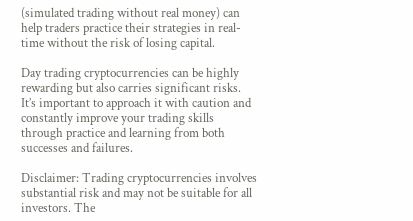(simulated trading without real money) can help traders practice their strategies in real-time without the risk of losing capital.

Day trading cryptocurrencies can be highly rewarding but also carries significant risks. It’s important to approach it with caution and constantly improve your trading skills through practice and learning from both successes and failures.

Disclaimer: Trading cryptocurrencies involves substantial risk and may not be suitable for all investors. The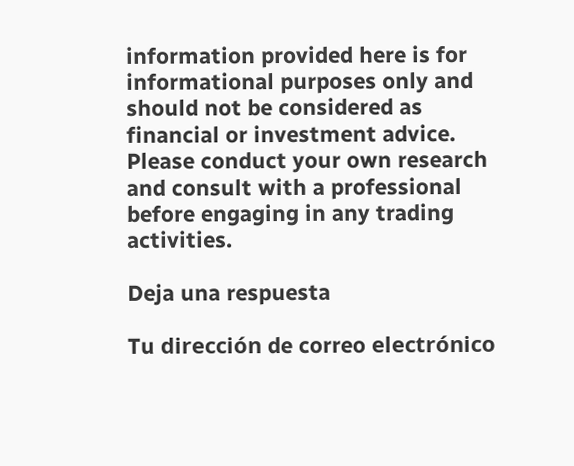information provided here is for informational purposes only and should not be considered as financial or investment advice. Please conduct your own research and consult with a professional before engaging in any trading activities.

Deja una respuesta

Tu dirección de correo electrónico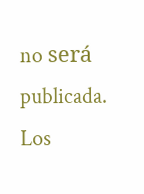no será publicada. Los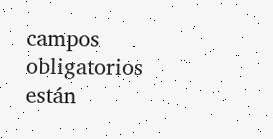campos obligatorios están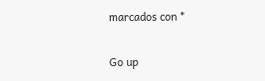marcados con *

Go up